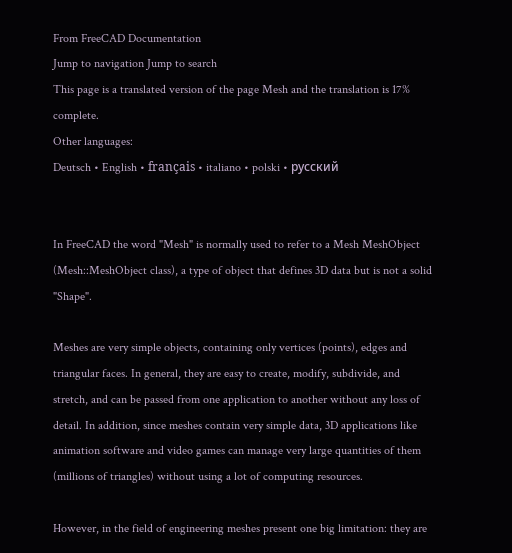From FreeCAD Documentation
Jump to navigation Jump to search
This page is a translated version of the page Mesh and the translation is 17% complete.
Other languages:
Deutsch • English • français • italiano • polski • русский


In FreeCAD the word "Mesh" is normally used to refer to a Mesh MeshObject (Mesh::MeshObject class), a type of object that defines 3D data but is not a solid "Shape".

Meshes are very simple objects, containing only vertices (points), edges and triangular faces. In general, they are easy to create, modify, subdivide, and stretch, and can be passed from one application to another without any loss of detail. In addition, since meshes contain very simple data, 3D applications like animation software and video games can manage very large quantities of them (millions of triangles) without using a lot of computing resources.

However, in the field of engineering meshes present one big limitation: they are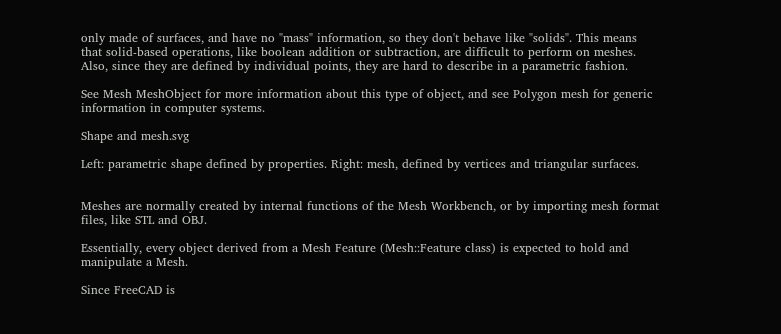only made of surfaces, and have no "mass" information, so they don't behave like "solids". This means that solid-based operations, like boolean addition or subtraction, are difficult to perform on meshes. Also, since they are defined by individual points, they are hard to describe in a parametric fashion.

See Mesh MeshObject for more information about this type of object, and see Polygon mesh for generic information in computer systems.

Shape and mesh.svg

Left: parametric shape defined by properties. Right: mesh, defined by vertices and triangular surfaces.


Meshes are normally created by internal functions of the Mesh Workbench, or by importing mesh format files, like STL and OBJ.

Essentially, every object derived from a Mesh Feature (Mesh::Feature class) is expected to hold and manipulate a Mesh.

Since FreeCAD is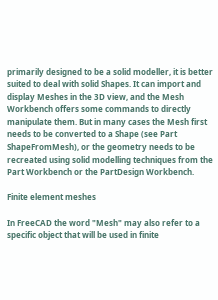primarily designed to be a solid modeller, it is better suited to deal with solid Shapes. It can import and display Meshes in the 3D view, and the Mesh Workbench offers some commands to directly manipulate them. But in many cases the Mesh first needs to be converted to a Shape (see Part ShapeFromMesh), or the geometry needs to be recreated using solid modelling techniques from the Part Workbench or the PartDesign Workbench.

Finite element meshes

In FreeCAD the word "Mesh" may also refer to a specific object that will be used in finite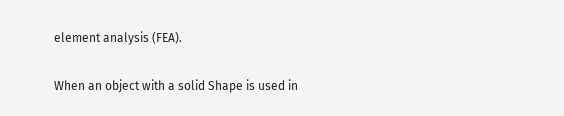element analysis (FEA).

When an object with a solid Shape is used in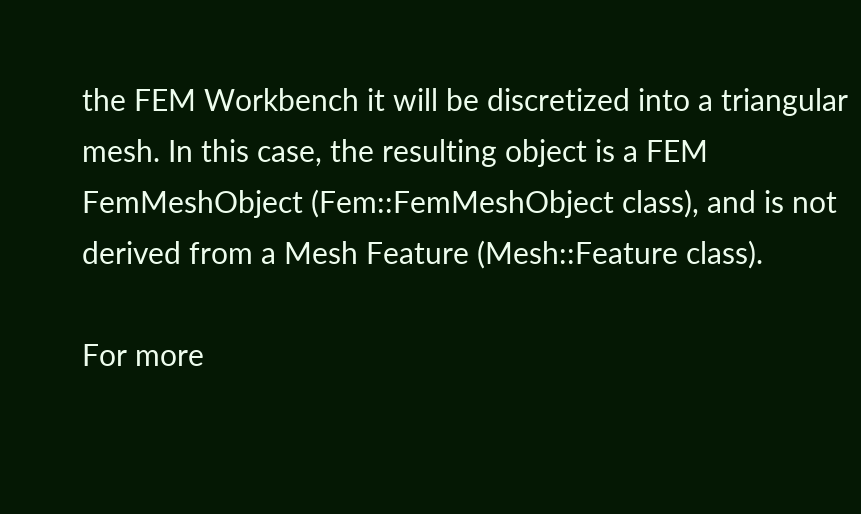the FEM Workbench it will be discretized into a triangular mesh. In this case, the resulting object is a FEM FemMeshObject (Fem::FemMeshObject class), and is not derived from a Mesh Feature (Mesh::Feature class).

For more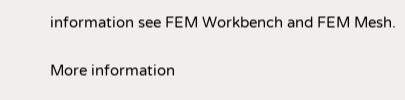information see FEM Workbench and FEM Mesh.

More information